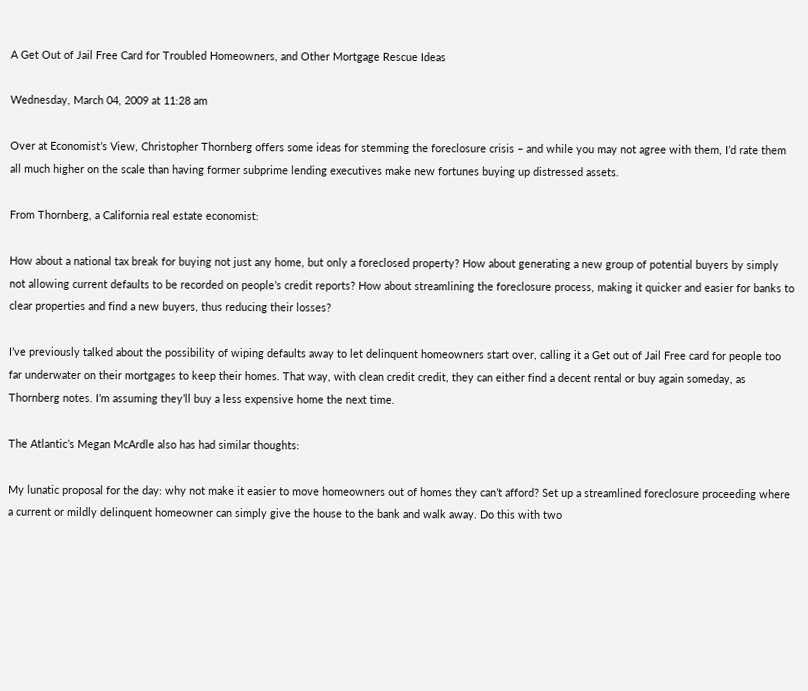A Get Out of Jail Free Card for Troubled Homeowners, and Other Mortgage Rescue Ideas

Wednesday, March 04, 2009 at 11:28 am

Over at Economist’s View, Christopher Thornberg offers some ideas for stemming the foreclosure crisis – and while you may not agree with them, I’d rate them all much higher on the scale than having former subprime lending executives make new fortunes buying up distressed assets.

From Thornberg, a California real estate economist:

How about a national tax break for buying not just any home, but only a foreclosed property? How about generating a new group of potential buyers by simply not allowing current defaults to be recorded on people’s credit reports? How about streamlining the foreclosure process, making it quicker and easier for banks to clear properties and find a new buyers, thus reducing their losses?

I’ve previously talked about the possibility of wiping defaults away to let delinquent homeowners start over, calling it a Get out of Jail Free card for people too far underwater on their mortgages to keep their homes. That way, with clean credit credit, they can either find a decent rental or buy again someday, as Thornberg notes. I’m assuming they’ll buy a less expensive home the next time.

The Atlantic’s Megan McArdle also has had similar thoughts:

My lunatic proposal for the day: why not make it easier to move homeowners out of homes they can’t afford? Set up a streamlined foreclosure proceeding where a current or mildly delinquent homeowner can simply give the house to the bank and walk away. Do this with two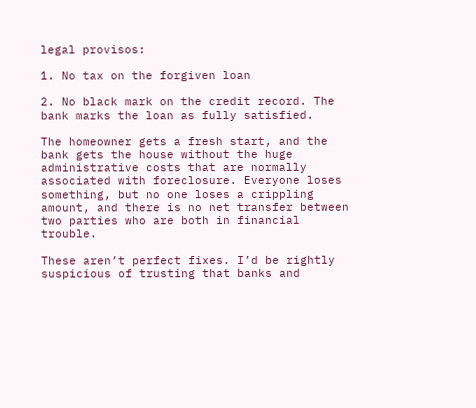legal provisos:

1. No tax on the forgiven loan

2. No black mark on the credit record. The bank marks the loan as fully satisfied.

The homeowner gets a fresh start, and the bank gets the house without the huge administrative costs that are normally associated with foreclosure. Everyone loses something, but no one loses a crippling amount, and there is no net transfer between two parties who are both in financial trouble.

These aren’t perfect fixes. I’d be rightly suspicious of trusting that banks and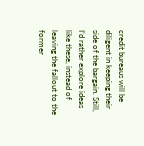credit bureaus will be diligent in keeping their side of the bargain. Still, I’d rather explore ideas like these, instead of leaving the fallout to the former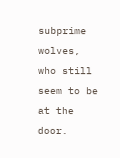subprime wolves, who still seem to be at the door.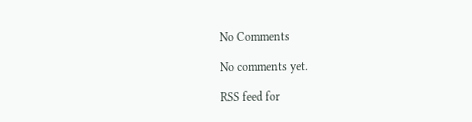No Comments

No comments yet.

RSS feed for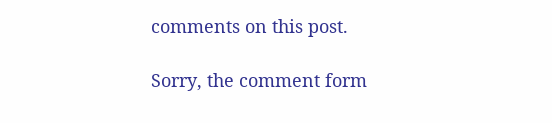comments on this post.

Sorry, the comment form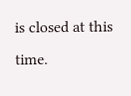is closed at this time.